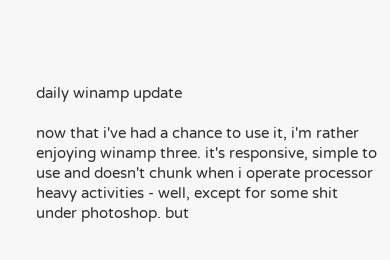daily winamp update

now that i've had a chance to use it, i'm rather enjoying winamp three. it's responsive, simple to use and doesn't chunk when i operate processor heavy activities - well, except for some shit under photoshop. but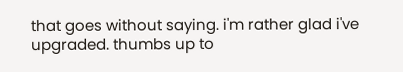that goes without saying. i'm rather glad i've upgraded. thumbs up to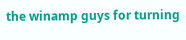the winamp guys for turning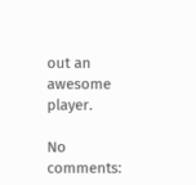out an awesome player.

No comments: